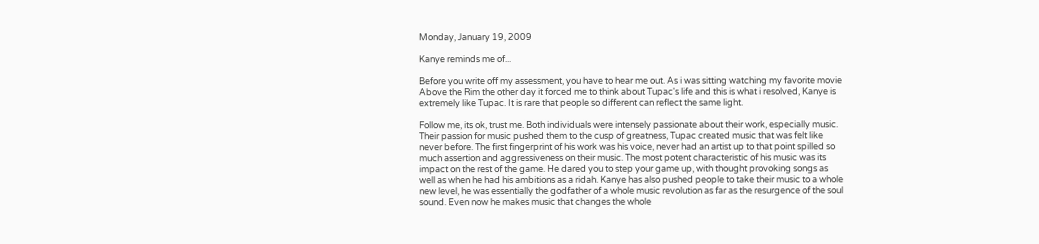Monday, January 19, 2009

Kanye reminds me of...

Before you write off my assessment, you have to hear me out. As i was sitting watching my favorite movie Above the Rim the other day it forced me to think about Tupac's life and this is what i resolved, Kanye is extremely like Tupac. It is rare that people so different can reflect the same light.

Follow me, its ok, trust me. Both individuals were intensely passionate about their work, especially music. Their passion for music pushed them to the cusp of greatness, Tupac created music that was felt like never before. The first fingerprint of his work was his voice, never had an artist up to that point spilled so much assertion and aggressiveness on their music. The most potent characteristic of his music was its impact on the rest of the game. He dared you to step your game up, with thought provoking songs as well as when he had his ambitions as a ridah. Kanye has also pushed people to take their music to a whole new level, he was essentially the godfather of a whole music revolution as far as the resurgence of the soul sound. Even now he makes music that changes the whole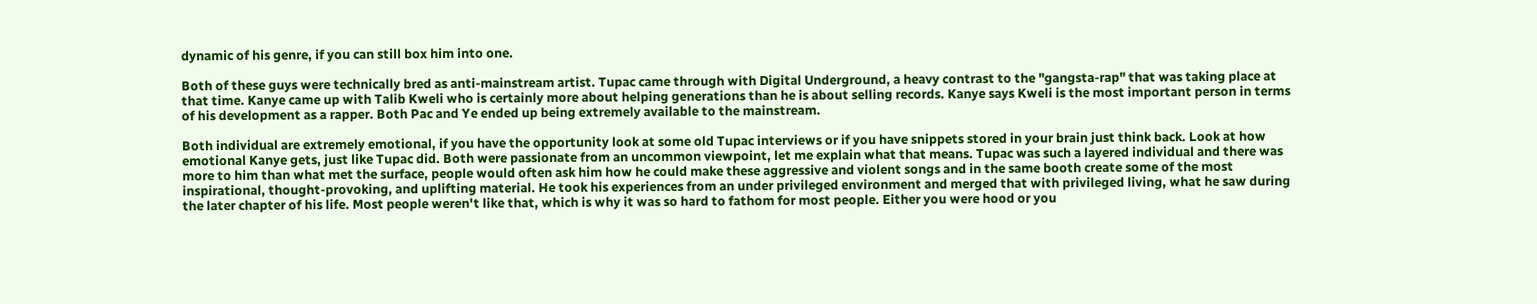dynamic of his genre, if you can still box him into one.

Both of these guys were technically bred as anti-mainstream artist. Tupac came through with Digital Underground, a heavy contrast to the "gangsta-rap" that was taking place at that time. Kanye came up with Talib Kweli who is certainly more about helping generations than he is about selling records. Kanye says Kweli is the most important person in terms of his development as a rapper. Both Pac and Ye ended up being extremely available to the mainstream.

Both individual are extremely emotional, if you have the opportunity look at some old Tupac interviews or if you have snippets stored in your brain just think back. Look at how emotional Kanye gets, just like Tupac did. Both were passionate from an uncommon viewpoint, let me explain what that means. Tupac was such a layered individual and there was more to him than what met the surface, people would often ask him how he could make these aggressive and violent songs and in the same booth create some of the most inspirational, thought-provoking, and uplifting material. He took his experiences from an under privileged environment and merged that with privileged living, what he saw during the later chapter of his life. Most people weren't like that, which is why it was so hard to fathom for most people. Either you were hood or you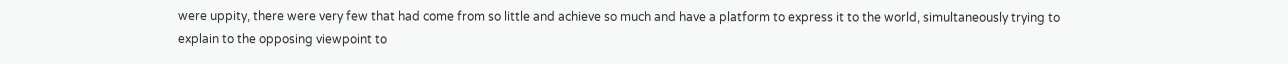were uppity, there were very few that had come from so little and achieve so much and have a platform to express it to the world, simultaneously trying to explain to the opposing viewpoint to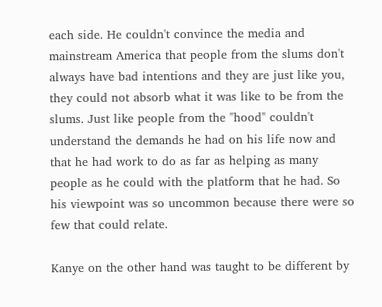each side. He couldn't convince the media and mainstream America that people from the slums don't always have bad intentions and they are just like you, they could not absorb what it was like to be from the slums. Just like people from the "hood" couldn't understand the demands he had on his life now and that he had work to do as far as helping as many people as he could with the platform that he had. So his viewpoint was so uncommon because there were so few that could relate.

Kanye on the other hand was taught to be different by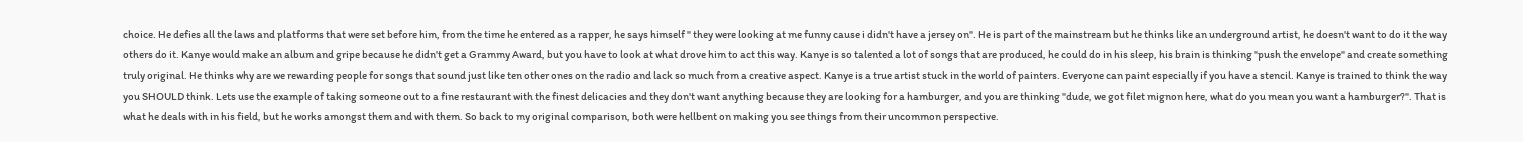choice. He defies all the laws and platforms that were set before him, from the time he entered as a rapper, he says himself " they were looking at me funny cause i didn't have a jersey on". He is part of the mainstream but he thinks like an underground artist, he doesn't want to do it the way others do it. Kanye would make an album and gripe because he didn't get a Grammy Award, but you have to look at what drove him to act this way. Kanye is so talented a lot of songs that are produced, he could do in his sleep, his brain is thinking "push the envelope" and create something truly original. He thinks why are we rewarding people for songs that sound just like ten other ones on the radio and lack so much from a creative aspect. Kanye is a true artist stuck in the world of painters. Everyone can paint especially if you have a stencil. Kanye is trained to think the way you SHOULD think. Lets use the example of taking someone out to a fine restaurant with the finest delicacies and they don't want anything because they are looking for a hamburger, and you are thinking "dude, we got filet mignon here, what do you mean you want a hamburger?". That is what he deals with in his field, but he works amongst them and with them. So back to my original comparison, both were hellbent on making you see things from their uncommon perspective.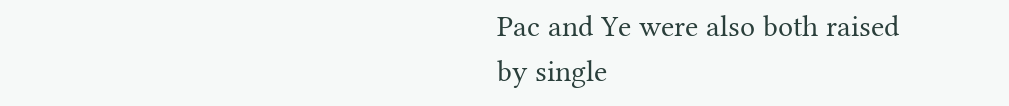Pac and Ye were also both raised by single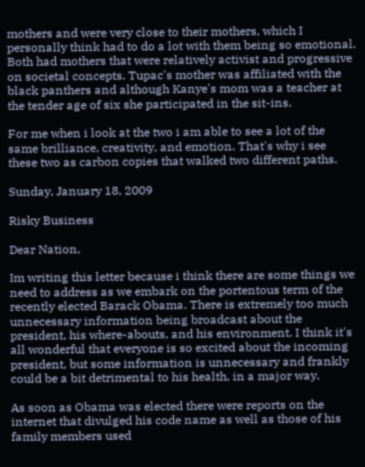mothers and were very close to their mothers, which I personally think had to do a lot with them being so emotional. Both had mothers that were relatively activist and progressive on societal concepts. Tupac's mother was affiliated with the black panthers and although Kanye's mom was a teacher at the tender age of six she participated in the sit-ins.

For me when i look at the two i am able to see a lot of the same brilliance, creativity, and emotion. That's why i see these two as carbon copies that walked two different paths.

Sunday, January 18, 2009

Risky Business

Dear Nation,

Im writing this letter because i think there are some things we need to address as we embark on the portentous term of the recently elected Barack Obama. There is extremely too much unnecessary information being broadcast about the president, his where-abouts, and his environment. I think it's all wonderful that everyone is so excited about the incoming president, but some information is unnecessary and frankly could be a bit detrimental to his health, in a major way.

As soon as Obama was elected there were reports on the internet that divulged his code name as well as those of his family members used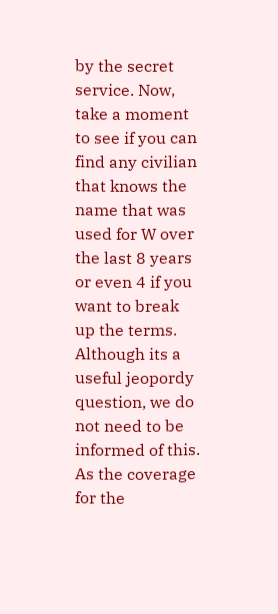by the secret service. Now, take a moment to see if you can find any civilian that knows the name that was used for W over the last 8 years or even 4 if you want to break up the terms. Although its a useful jeopordy question, we do not need to be informed of this. As the coverage for the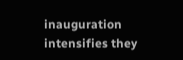inauguration intensifies they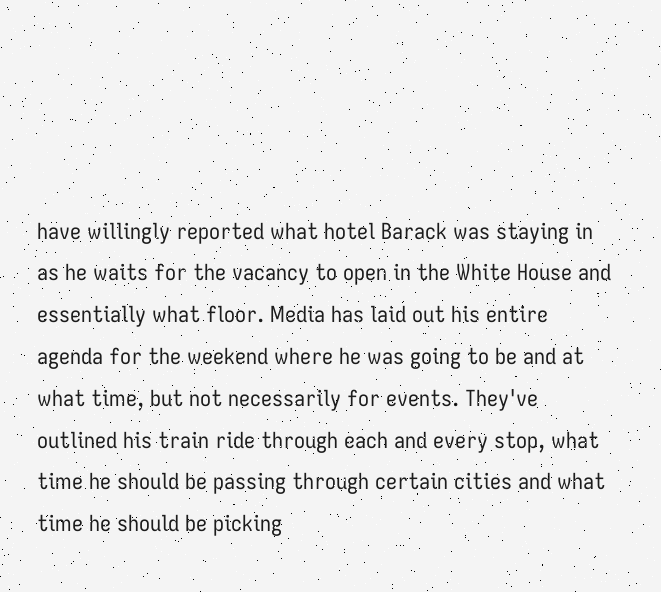have willingly reported what hotel Barack was staying in as he waits for the vacancy to open in the White House and essentially what floor. Media has laid out his entire agenda for the weekend where he was going to be and at what time, but not necessarily for events. They've outlined his train ride through each and every stop, what time he should be passing through certain cities and what time he should be picking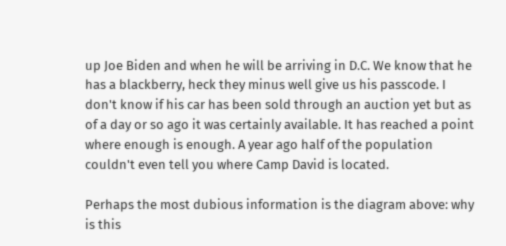up Joe Biden and when he will be arriving in D.C. We know that he has a blackberry, heck they minus well give us his passcode. I don't know if his car has been sold through an auction yet but as of a day or so ago it was certainly available. It has reached a point where enough is enough. A year ago half of the population couldn't even tell you where Camp David is located.

Perhaps the most dubious information is the diagram above: why is this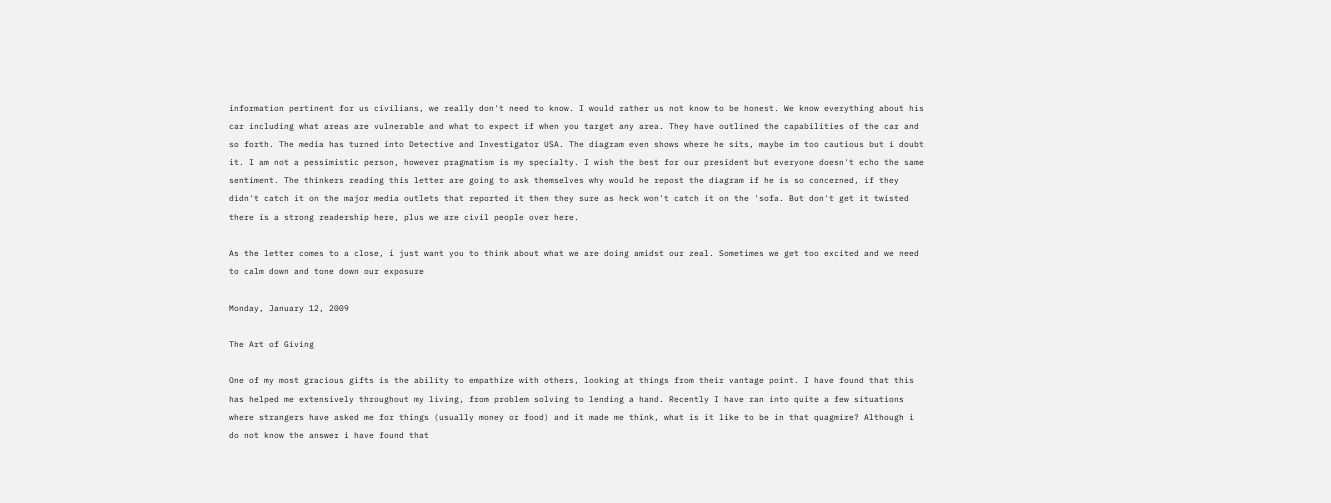information pertinent for us civilians, we really don't need to know. I would rather us not know to be honest. We know everything about his car including what areas are vulnerable and what to expect if when you target any area. They have outlined the capabilities of the car and so forth. The media has turned into Detective and Investigator USA. The diagram even shows where he sits, maybe im too cautious but i doubt it. I am not a pessimistic person, however pragmatism is my specialty. I wish the best for our president but everyone doesn't echo the same sentiment. The thinkers reading this letter are going to ask themselves why would he repost the diagram if he is so concerned, if they didn't catch it on the major media outlets that reported it then they sure as heck won't catch it on the 'sofa. But don't get it twisted there is a strong readership here, plus we are civil people over here.

As the letter comes to a close, i just want you to think about what we are doing amidst our zeal. Sometimes we get too excited and we need to calm down and tone down our exposure

Monday, January 12, 2009

The Art of Giving

One of my most gracious gifts is the ability to empathize with others, looking at things from their vantage point. I have found that this has helped me extensively throughout my living, from problem solving to lending a hand. Recently I have ran into quite a few situations where strangers have asked me for things (usually money or food) and it made me think, what is it like to be in that quagmire? Although i do not know the answer i have found that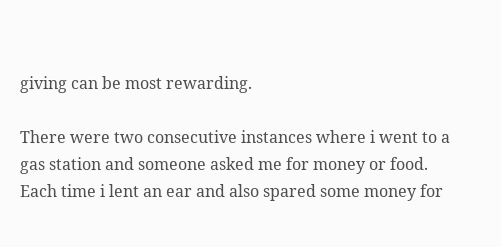giving can be most rewarding.

There were two consecutive instances where i went to a gas station and someone asked me for money or food. Each time i lent an ear and also spared some money for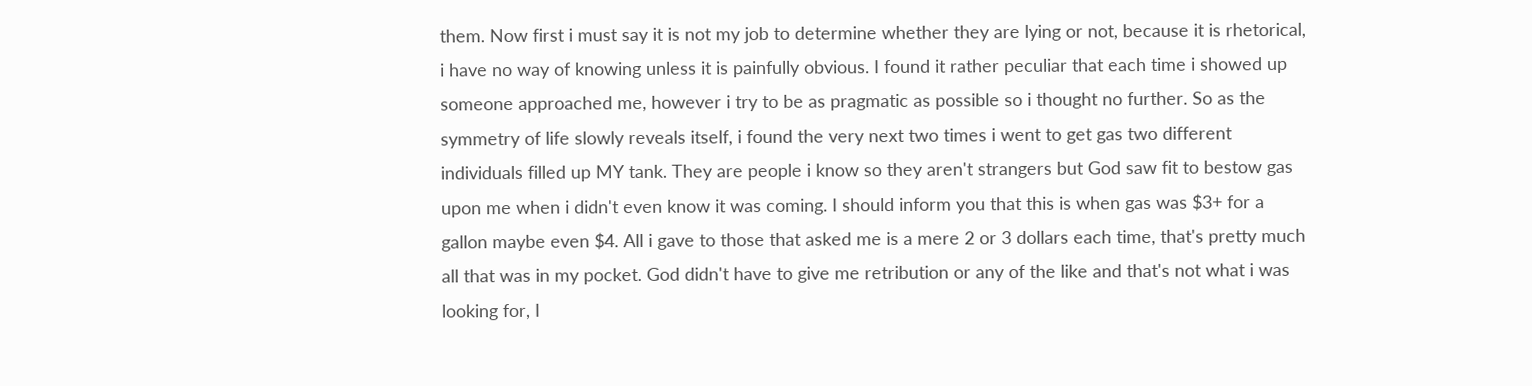them. Now first i must say it is not my job to determine whether they are lying or not, because it is rhetorical, i have no way of knowing unless it is painfully obvious. I found it rather peculiar that each time i showed up someone approached me, however i try to be as pragmatic as possible so i thought no further. So as the symmetry of life slowly reveals itself, i found the very next two times i went to get gas two different individuals filled up MY tank. They are people i know so they aren't strangers but God saw fit to bestow gas upon me when i didn't even know it was coming. I should inform you that this is when gas was $3+ for a gallon maybe even $4. All i gave to those that asked me is a mere 2 or 3 dollars each time, that's pretty much all that was in my pocket. God didn't have to give me retribution or any of the like and that's not what i was looking for, I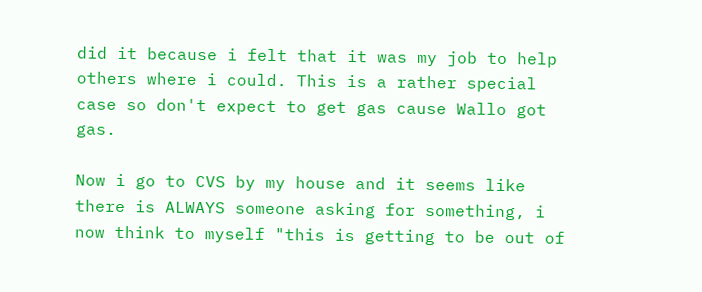did it because i felt that it was my job to help others where i could. This is a rather special case so don't expect to get gas cause Wallo got gas.

Now i go to CVS by my house and it seems like there is ALWAYS someone asking for something, i now think to myself "this is getting to be out of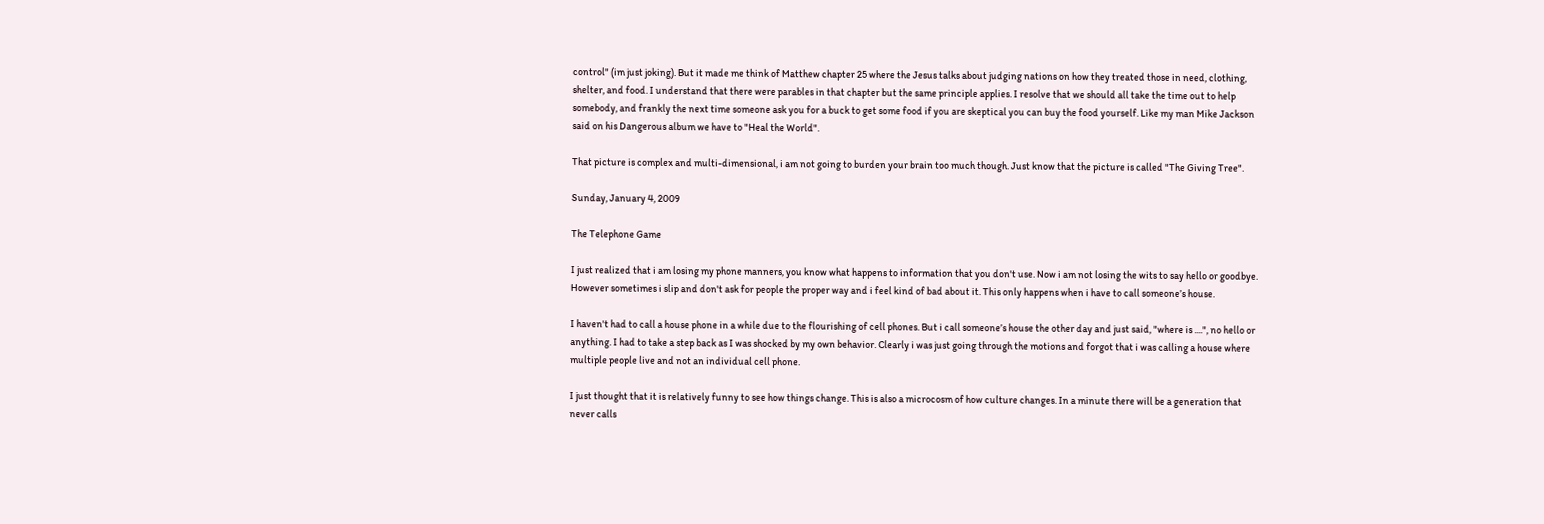control" (im just joking). But it made me think of Matthew chapter 25 where the Jesus talks about judging nations on how they treated those in need, clothing, shelter, and food. I understand that there were parables in that chapter but the same principle applies. I resolve that we should all take the time out to help somebody, and frankly the next time someone ask you for a buck to get some food if you are skeptical you can buy the food yourself. Like my man Mike Jackson said on his Dangerous album we have to "Heal the World".

That picture is complex and multi-dimensional, i am not going to burden your brain too much though. Just know that the picture is called "The Giving Tree".

Sunday, January 4, 2009

The Telephone Game

I just realized that i am losing my phone manners, you know what happens to information that you don't use. Now i am not losing the wits to say hello or goodbye. However sometimes i slip and don't ask for people the proper way and i feel kind of bad about it. This only happens when i have to call someone’s house.

I haven't had to call a house phone in a while due to the flourishing of cell phones. But i call someone’s house the other day and just said, "where is ....", no hello or anything. I had to take a step back as I was shocked by my own behavior. Clearly i was just going through the motions and forgot that i was calling a house where multiple people live and not an individual cell phone.

I just thought that it is relatively funny to see how things change. This is also a microcosm of how culture changes. In a minute there will be a generation that never calls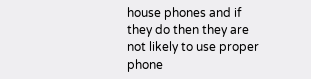house phones and if they do then they are not likely to use proper phone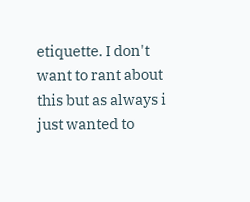etiquette. I don't want to rant about this but as always i just wanted to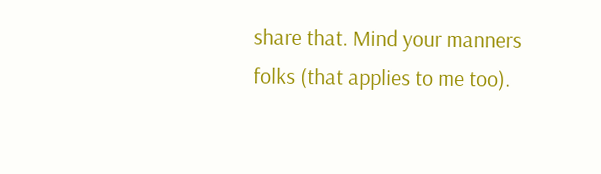share that. Mind your manners folks (that applies to me too).